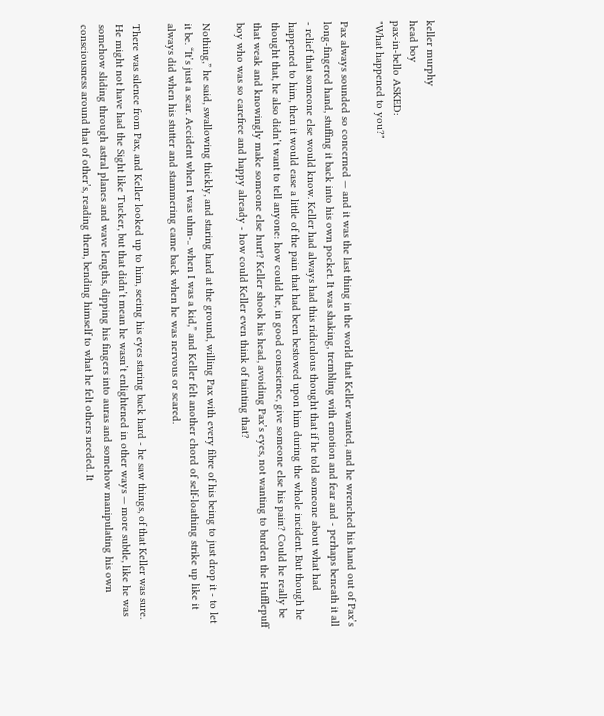keller murphy
head boy
pax-in-bello ASKED:
"What happened to you?"

Pax always sounded so concerned — and it was the last thing in the world that Keller wanted, and he wrenched his hand out of Pax’s long-fingered hand, stuffing it back into his own pocket. It was shaking, trembling with emotion and fear and - perhaps beneath it all - relief that someone else would know. Keller had always had this ridiculous thought that if he told someone about what had happened to him, then it would ease a little of the pain that had been bestowed upon him during the whole incident. But though he thought that, he also didn’t want to tell anyone: how could he, in good conscience, give someone else his pain? Could he really be that weak and knowingly make someone else hurt? Keller shook his head, avoiding Pax’s eyes, not wanting to burden the Hufflepuff boy who was so carefree and happy already - how could Keller even think of tainting that?

Nothing,” he said, swallowing thickly, and staring hard at the ground, willing Pax with every fibre of his being to just drop it - to let it be. “It’s just a scar. Accident when I was uhm-.. when I was a kid,” and Keller felt another chord of self-loathing strike up like it always did when his stutter and stammering came back when he was nervous or scared.

There was silence from Pax, and Keller looked up to him, seeing his eyes staring back hard - he saw things, of that Keller was sure. He might not have had the Sight like Tucker, but that didn’t mean he wasn’t enlightened in other ways — more subtle, like he was somehow sliding through astral planes and wave lengths, dipping his fingers into auras and somehow manipulating his own consciousness around that of other’s, reading them, bending himself to what he felt others needed. It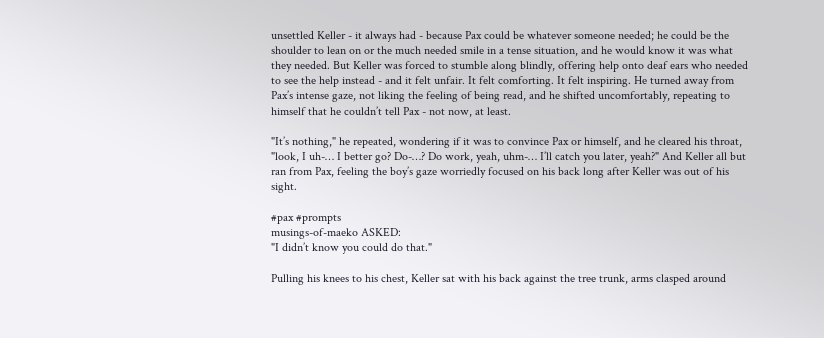unsettled Keller - it always had - because Pax could be whatever someone needed; he could be the shoulder to lean on or the much needed smile in a tense situation, and he would know it was what they needed. But Keller was forced to stumble along blindly, offering help onto deaf ears who needed to see the help instead - and it felt unfair. It felt comforting. It felt inspiring. He turned away from Pax’s intense gaze, not liking the feeling of being read, and he shifted uncomfortably, repeating to himself that he couldn’t tell Pax - not now, at least.

"It’s nothing," he repeated, wondering if it was to convince Pax or himself, and he cleared his throat, "look, I uh-… I better go? Do-…? Do work, yeah, uhm-… I’ll catch you later, yeah?" And Keller all but ran from Pax, feeling the boy’s gaze worriedly focused on his back long after Keller was out of his sight.

#pax #prompts
musings-of-maeko ASKED:
"I didn’t know you could do that."

Pulling his knees to his chest, Keller sat with his back against the tree trunk, arms clasped around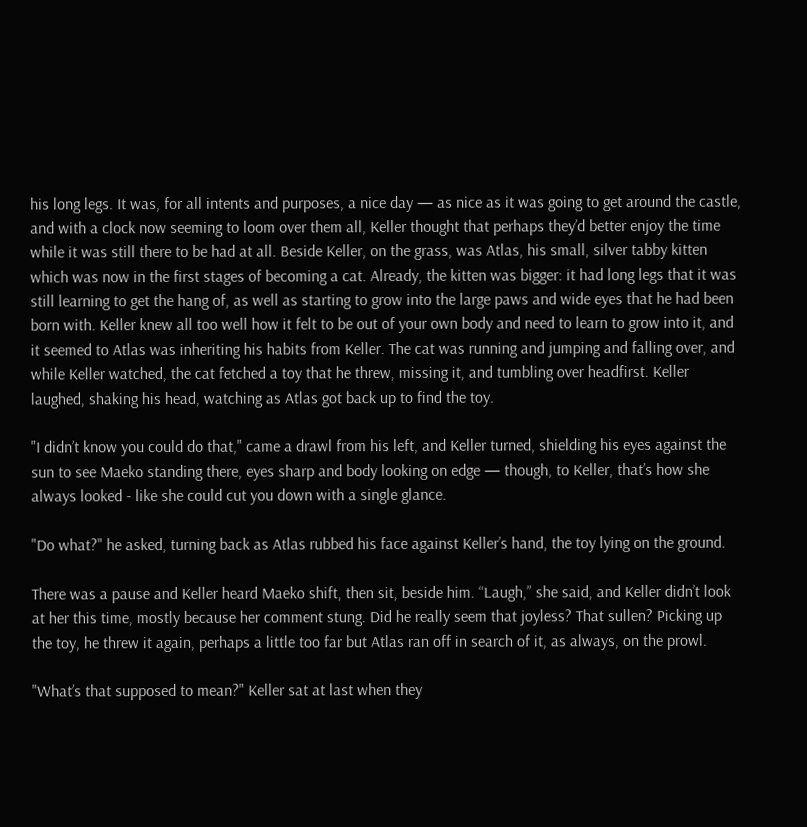his long legs. It was, for all intents and purposes, a nice day — as nice as it was going to get around the castle, and with a clock now seeming to loom over them all, Keller thought that perhaps they’d better enjoy the time while it was still there to be had at all. Beside Keller, on the grass, was Atlas, his small, silver tabby kitten which was now in the first stages of becoming a cat. Already, the kitten was bigger: it had long legs that it was still learning to get the hang of, as well as starting to grow into the large paws and wide eyes that he had been born with. Keller knew all too well how it felt to be out of your own body and need to learn to grow into it, and it seemed to Atlas was inheriting his habits from Keller. The cat was running and jumping and falling over, and while Keller watched, the cat fetched a toy that he threw, missing it, and tumbling over headfirst. Keller laughed, shaking his head, watching as Atlas got back up to find the toy.

"I didn’t know you could do that," came a drawl from his left, and Keller turned, shielding his eyes against the sun to see Maeko standing there, eyes sharp and body looking on edge — though, to Keller, that’s how she always looked - like she could cut you down with a single glance.

"Do what?" he asked, turning back as Atlas rubbed his face against Keller’s hand, the toy lying on the ground.

There was a pause and Keller heard Maeko shift, then sit, beside him. “Laugh,” she said, and Keller didn’t look at her this time, mostly because her comment stung. Did he really seem that joyless? That sullen? Picking up the toy, he threw it again, perhaps a little too far but Atlas ran off in search of it, as always, on the prowl.

"What’s that supposed to mean?" Keller sat at last when they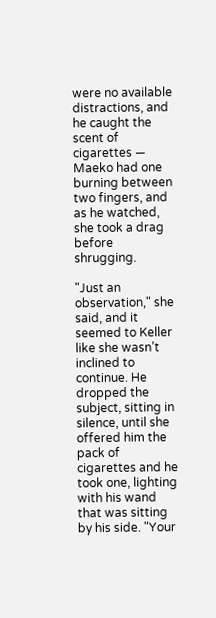were no available distractions, and he caught the scent of cigarettes — Maeko had one burning between two fingers, and as he watched, she took a drag before shrugging.

"Just an observation," she said, and it seemed to Keller like she wasn’t inclined to continue. He dropped the subject, sitting in silence, until she offered him the pack of cigarettes and he took one, lighting with his wand that was sitting by his side. "Your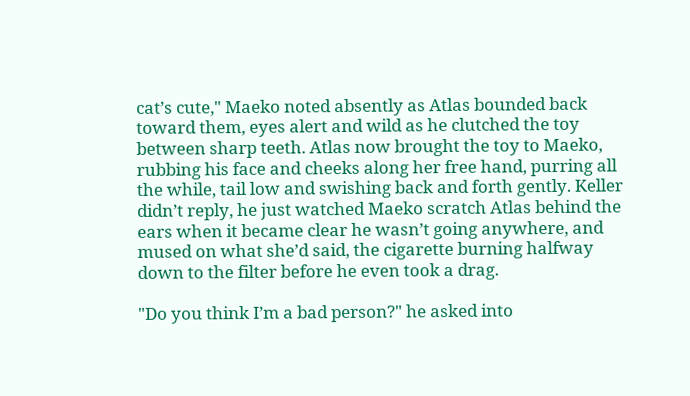cat’s cute," Maeko noted absently as Atlas bounded back toward them, eyes alert and wild as he clutched the toy between sharp teeth. Atlas now brought the toy to Maeko, rubbing his face and cheeks along her free hand, purring all the while, tail low and swishing back and forth gently. Keller didn’t reply, he just watched Maeko scratch Atlas behind the ears when it became clear he wasn’t going anywhere, and mused on what she’d said, the cigarette burning halfway down to the filter before he even took a drag.

"Do you think I’m a bad person?" he asked into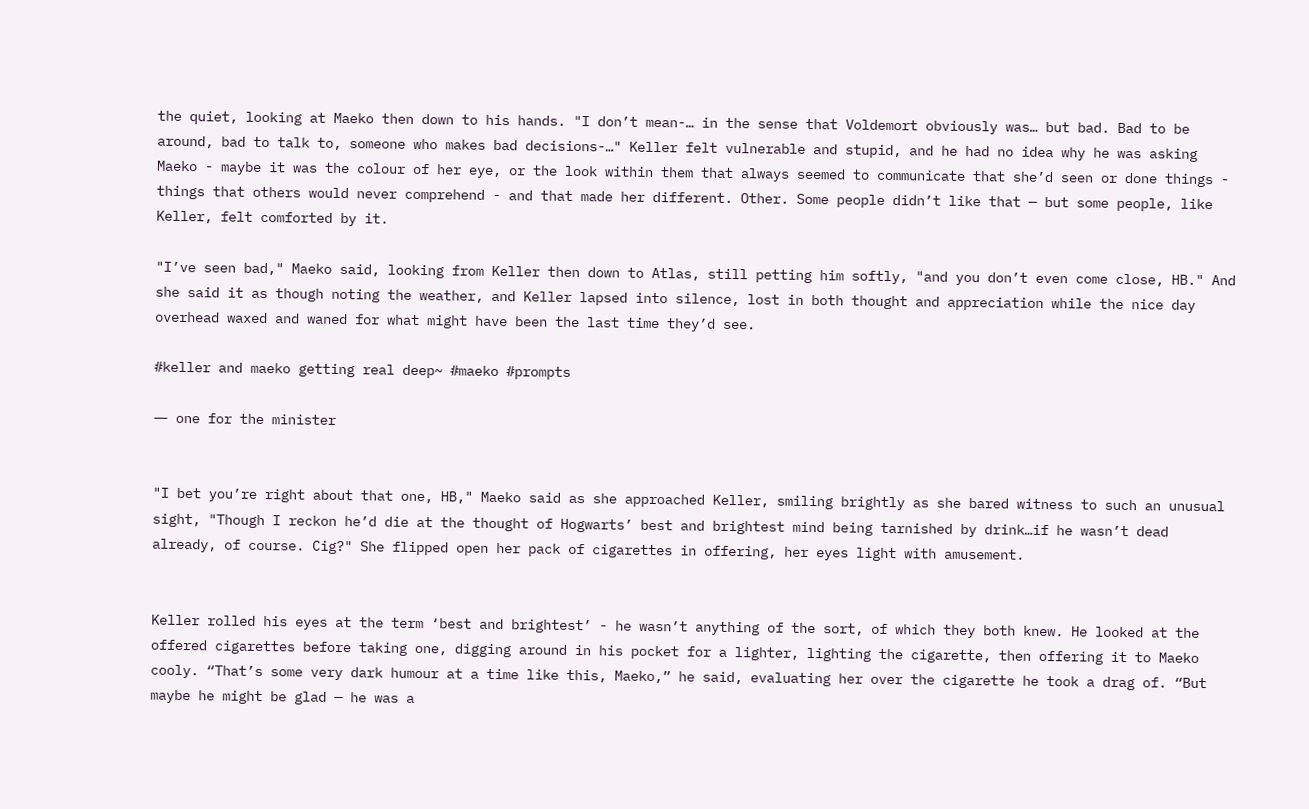the quiet, looking at Maeko then down to his hands. "I don’t mean-… in the sense that Voldemort obviously was… but bad. Bad to be around, bad to talk to, someone who makes bad decisions-…" Keller felt vulnerable and stupid, and he had no idea why he was asking Maeko - maybe it was the colour of her eye, or the look within them that always seemed to communicate that she’d seen or done things - things that others would never comprehend - and that made her different. Other. Some people didn’t like that — but some people, like Keller, felt comforted by it.

"I’ve seen bad," Maeko said, looking from Keller then down to Atlas, still petting him softly, "and you don’t even come close, HB." And she said it as though noting the weather, and Keller lapsed into silence, lost in both thought and appreciation while the nice day overhead waxed and waned for what might have been the last time they’d see.

#keller and maeko getting real deep~ #maeko #prompts

― one for the minister


"I bet you’re right about that one, HB," Maeko said as she approached Keller, smiling brightly as she bared witness to such an unusual sight, "Though I reckon he’d die at the thought of Hogwarts’ best and brightest mind being tarnished by drink…if he wasn’t dead already, of course. Cig?" She flipped open her pack of cigarettes in offering, her eyes light with amusement.


Keller rolled his eyes at the term ‘best and brightest’ - he wasn’t anything of the sort, of which they both knew. He looked at the offered cigarettes before taking one, digging around in his pocket for a lighter, lighting the cigarette, then offering it to Maeko cooly. “That’s some very dark humour at a time like this, Maeko,” he said, evaluating her over the cigarette he took a drag of. “But maybe he might be glad — he was a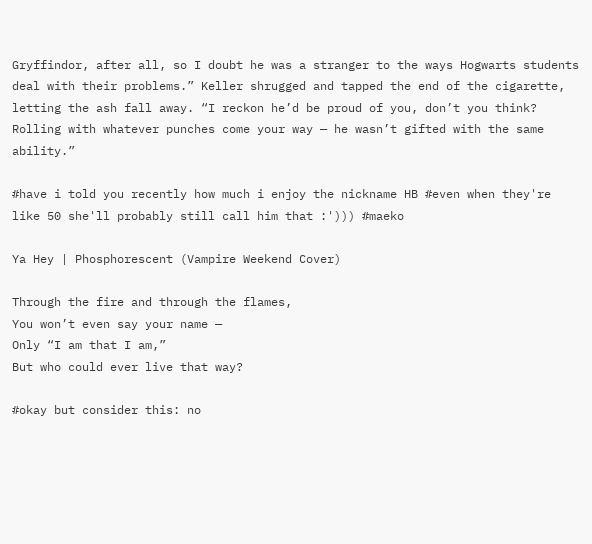Gryffindor, after all, so I doubt he was a stranger to the ways Hogwarts students deal with their problems.” Keller shrugged and tapped the end of the cigarette, letting the ash fall away. “I reckon he’d be proud of you, don’t you think? Rolling with whatever punches come your way — he wasn’t gifted with the same ability.”

#have i told you recently how much i enjoy the nickname HB #even when they're like 50 she'll probably still call him that :'))) #maeko

Ya Hey | Phosphorescent (Vampire Weekend Cover)

Through the fire and through the flames,
You won’t even say your name —
Only “I am that I am,”
But who could ever live that way?

#okay but consider this: no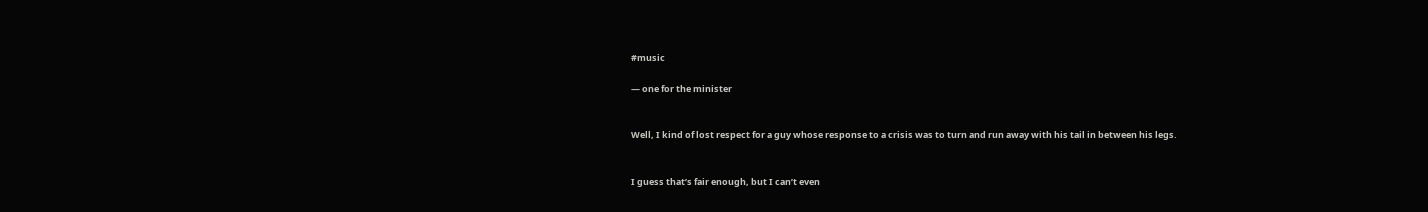#music

― one for the minister


Well, I kind of lost respect for a guy whose response to a crisis was to turn and run away with his tail in between his legs.


I guess that’s fair enough, but I can’t even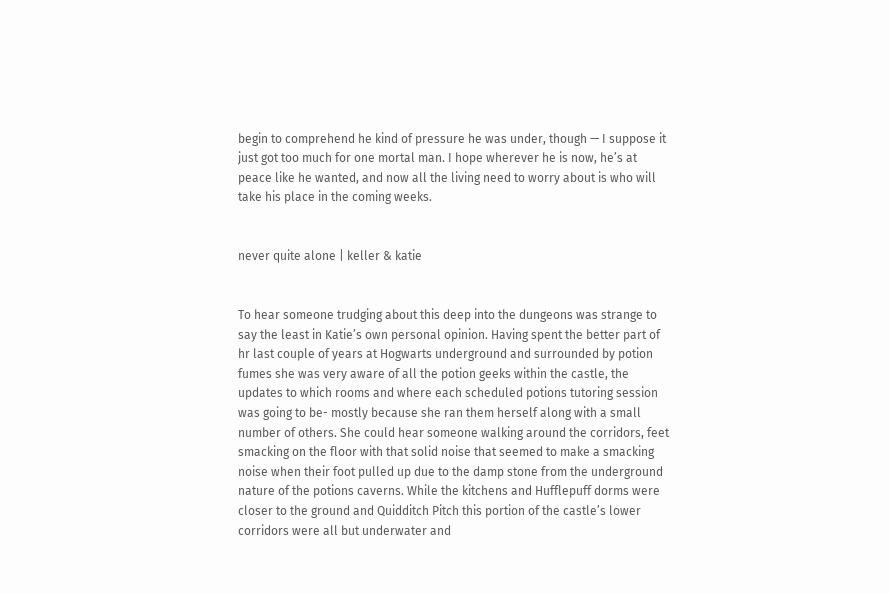begin to comprehend he kind of pressure he was under, though — I suppose it just got too much for one mortal man. I hope wherever he is now, he’s at peace like he wanted, and now all the living need to worry about is who will take his place in the coming weeks.


never quite alone | keller & katie


To hear someone trudging about this deep into the dungeons was strange to say the least in Katie’s own personal opinion. Having spent the better part of hr last couple of years at Hogwarts underground and surrounded by potion fumes she was very aware of all the potion geeks within the castle, the updates to which rooms and where each scheduled potions tutoring session was going to be- mostly because she ran them herself along with a small number of others. She could hear someone walking around the corridors, feet smacking on the floor with that solid noise that seemed to make a smacking noise when their foot pulled up due to the damp stone from the underground nature of the potions caverns. While the kitchens and Hufflepuff dorms were closer to the ground and Quidditch Pitch this portion of the castle’s lower corridors were all but underwater and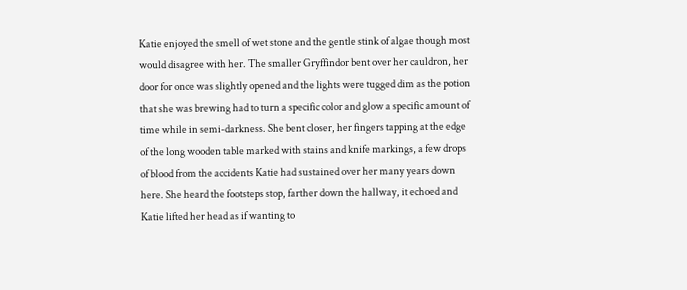Katie enjoyed the smell of wet stone and the gentle stink of algae though most would disagree with her. The smaller Gryffindor bent over her cauldron, her door for once was slightly opened and the lights were tugged dim as the potion that she was brewing had to turn a specific color and glow a specific amount of time while in semi-darkness. She bent closer, her fingers tapping at the edge of the long wooden table marked with stains and knife markings, a few drops of blood from the accidents Katie had sustained over her many years down here. She heard the footsteps stop, farther down the hallway, it echoed and Katie lifted her head as if wanting to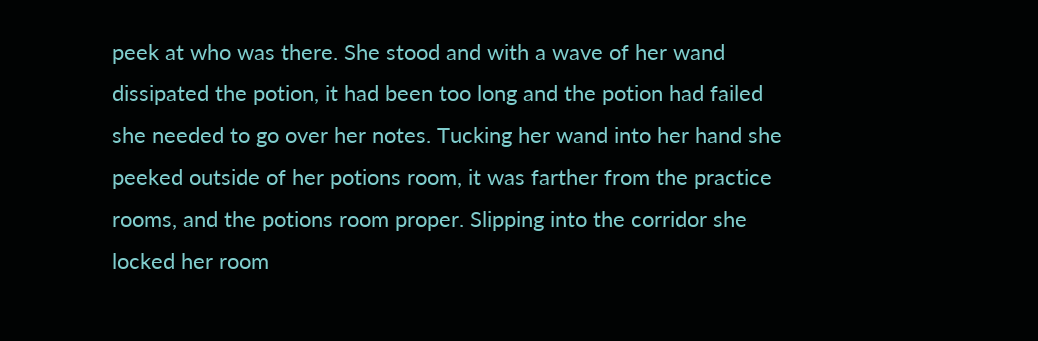peek at who was there. She stood and with a wave of her wand dissipated the potion, it had been too long and the potion had failed she needed to go over her notes. Tucking her wand into her hand she peeked outside of her potions room, it was farther from the practice rooms, and the potions room proper. Slipping into the corridor she locked her room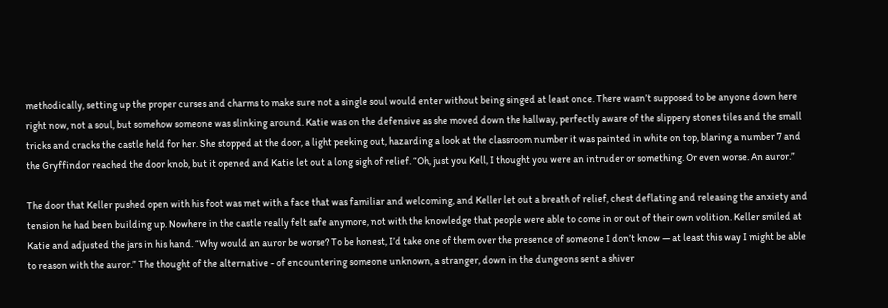methodically, setting up the proper curses and charms to make sure not a single soul would enter without being singed at least once. There wasn’t supposed to be anyone down here right now, not a soul, but somehow someone was slinking around. Katie was on the defensive as she moved down the hallway, perfectly aware of the slippery stones tiles and the small tricks and cracks the castle held for her. She stopped at the door, a light peeking out, hazarding a look at the classroom number it was painted in white on top, blaring a number 7 and the Gryffindor reached the door knob, but it opened and Katie let out a long sigh of relief. “Oh, just you Kell, I thought you were an intruder or something. Or even worse. An auror.”

The door that Keller pushed open with his foot was met with a face that was familiar and welcoming, and Keller let out a breath of relief, chest deflating and releasing the anxiety and tension he had been building up. Nowhere in the castle really felt safe anymore, not with the knowledge that people were able to come in or out of their own volition. Keller smiled at Katie and adjusted the jars in his hand. “Why would an auror be worse? To be honest, I’d take one of them over the presence of someone I don’t know — at least this way I might be able to reason with the auror.” The thought of the alternative - of encountering someone unknown, a stranger, down in the dungeons sent a shiver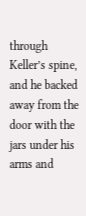through Keller’s spine, and he backed away from the door with the jars under his arms and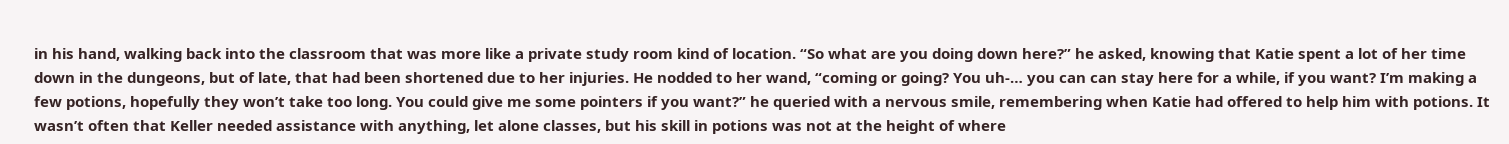in his hand, walking back into the classroom that was more like a private study room kind of location. “So what are you doing down here?” he asked, knowing that Katie spent a lot of her time down in the dungeons, but of late, that had been shortened due to her injuries. He nodded to her wand, “coming or going? You uh-… you can can stay here for a while, if you want? I’m making a few potions, hopefully they won’t take too long. You could give me some pointers if you want?” he queried with a nervous smile, remembering when Katie had offered to help him with potions. It wasn’t often that Keller needed assistance with anything, let alone classes, but his skill in potions was not at the height of where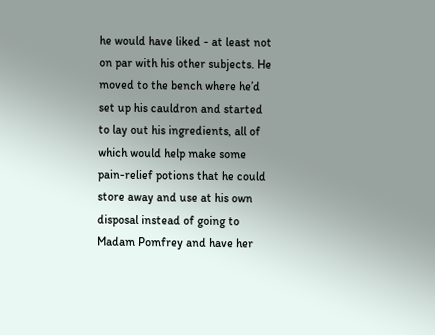he would have liked - at least not on par with his other subjects. He moved to the bench where he’d set up his cauldron and started to lay out his ingredients, all of which would help make some pain-relief potions that he could store away and use at his own disposal instead of going to Madam Pomfrey and have her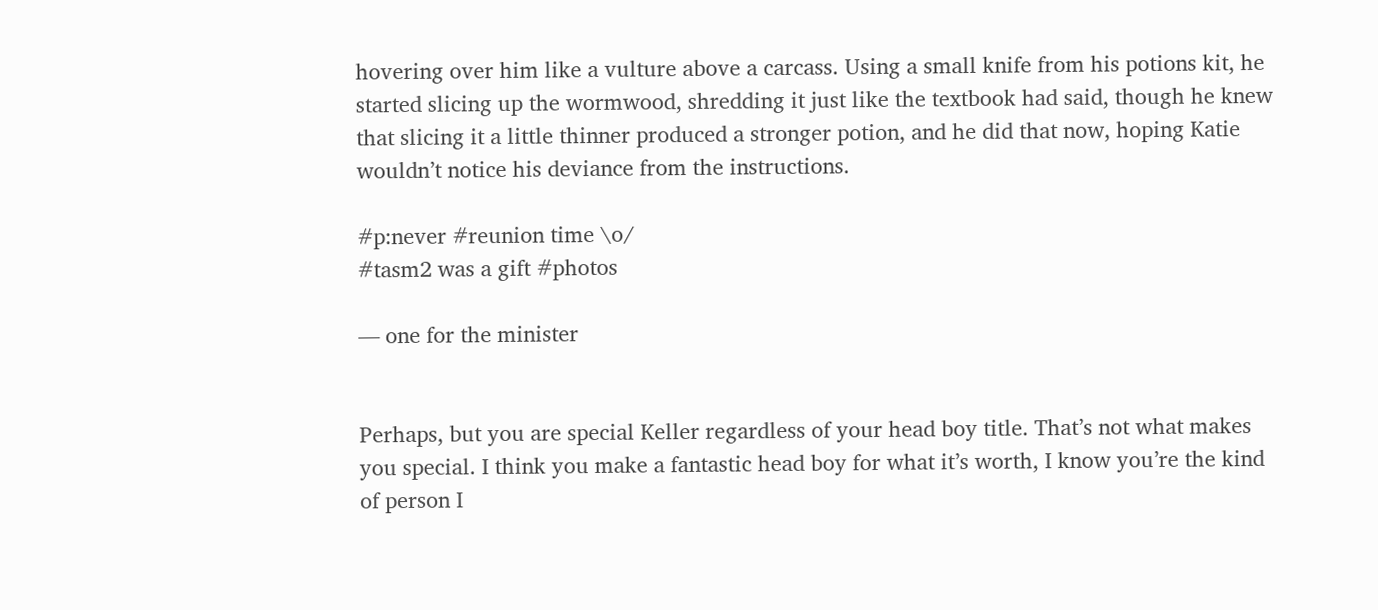hovering over him like a vulture above a carcass. Using a small knife from his potions kit, he started slicing up the wormwood, shredding it just like the textbook had said, though he knew that slicing it a little thinner produced a stronger potion, and he did that now, hoping Katie wouldn’t notice his deviance from the instructions.

#p:never #reunion time \o/
#tasm2 was a gift #photos

― one for the minister


Perhaps, but you are special Keller regardless of your head boy title. That’s not what makes you special. I think you make a fantastic head boy for what it’s worth, I know you’re the kind of person I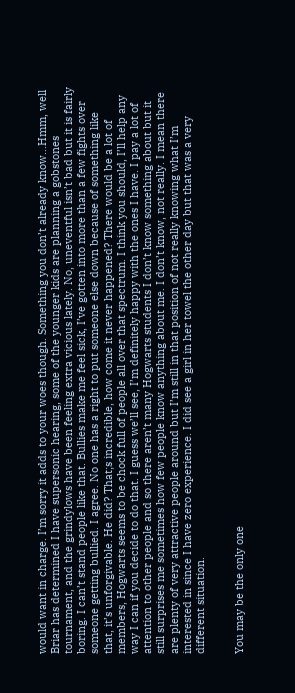would want in charge. I’m sorry it adds to your woes though. Something you don’t already know…Hmm, well Briar has determined I have supersonic hearing, some of the younger kids are planning a gobstones tournament, and the grindylows have been feeling extra vicious lately. No, uneventful isn’t bad but it is fairly boring. I can’t stand people like that. Bullies make me feel sick, I’ve gotten into more than a few fights over someone getting bullied. I agree. No one has a right to put someone else down because of something like that, it’s unforgivable. He did? That;s incredible, how come it never happened? There would be a lot of members, Hogwarts seems to be chock full of people all over that spectrum. I think you should, I’ll help any way I can if you decide to do that. I guess we’ll see, I’m definitely happy with the ones I have. I pay a lot of attention to other people and so there aren’t many Hogwarts students I don’t know something about but it still surprises me sometimes how few people know anything about me. I don’t know, not really. I mean there are plenty of very attractive people around but I’m still in that position of not really knowing what I’m interested in since I have zero experience. I did see a girl in her towel the other day but that was a very different situation.


You may be the only one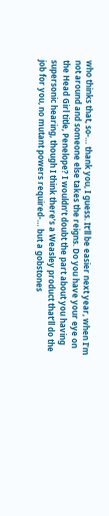who thinks that, so-… thank you, I guess. It’ll be easier next year, when I’m not around and someone else takes the reigns. Do you have your eye on the Head Girl title, Penelope? I wouldn’t doubt the part about you having supersonic hearing, though I think there’s a Weasley product that’ll do the job for you, no mutant powers required-… but a gobstones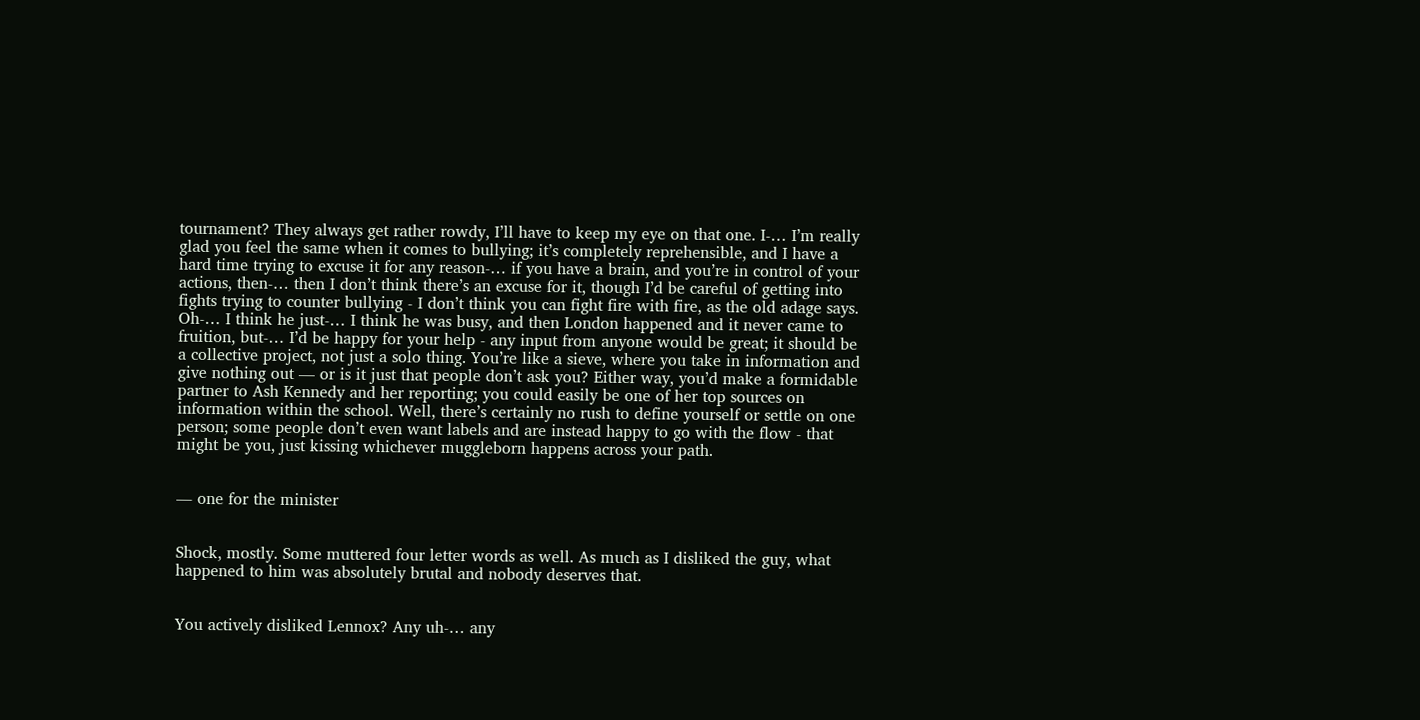tournament? They always get rather rowdy, I’ll have to keep my eye on that one. I-… I’m really glad you feel the same when it comes to bullying; it’s completely reprehensible, and I have a hard time trying to excuse it for any reason-… if you have a brain, and you’re in control of your actions, then-… then I don’t think there’s an excuse for it, though I’d be careful of getting into fights trying to counter bullying - I don’t think you can fight fire with fire, as the old adage says. Oh-… I think he just-… I think he was busy, and then London happened and it never came to fruition, but-… I’d be happy for your help - any input from anyone would be great; it should be a collective project, not just a solo thing. You’re like a sieve, where you take in information and give nothing out — or is it just that people don’t ask you? Either way, you’d make a formidable partner to Ash Kennedy and her reporting; you could easily be one of her top sources on information within the school. Well, there’s certainly no rush to define yourself or settle on one person; some people don’t even want labels and are instead happy to go with the flow - that might be you, just kissing whichever muggleborn happens across your path.


― one for the minister


Shock, mostly. Some muttered four letter words as well. As much as I disliked the guy, what happened to him was absolutely brutal and nobody deserves that.


You actively disliked Lennox? Any uh-… any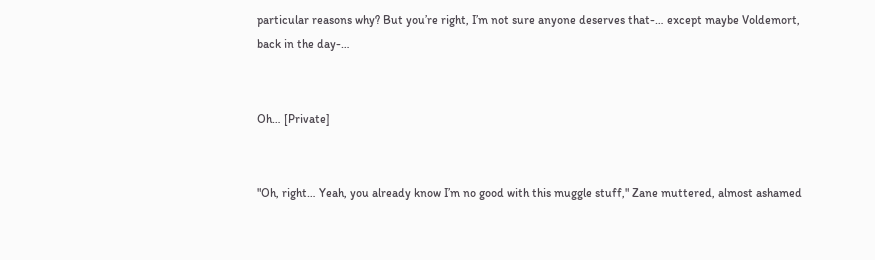particular reasons why? But you’re right, I’m not sure anyone deserves that-… except maybe Voldemort, back in the day-…


Oh… [Private]


"Oh, right… Yeah, you already know I’m no good with this muggle stuff," Zane muttered, almost ashamed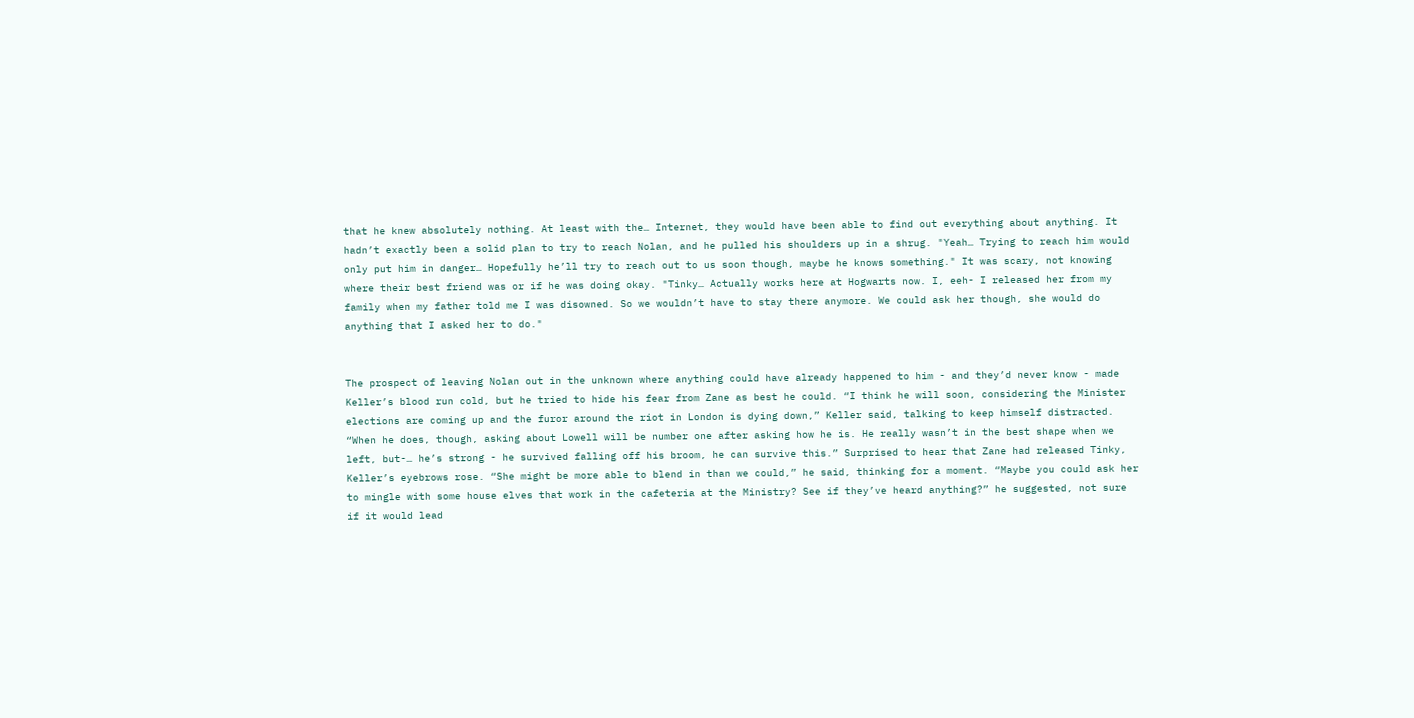that he knew absolutely nothing. At least with the… Internet, they would have been able to find out everything about anything. It hadn’t exactly been a solid plan to try to reach Nolan, and he pulled his shoulders up in a shrug. "Yeah… Trying to reach him would only put him in danger… Hopefully he’ll try to reach out to us soon though, maybe he knows something." It was scary, not knowing where their best friend was or if he was doing okay. "Tinky… Actually works here at Hogwarts now. I, eeh- I released her from my family when my father told me I was disowned. So we wouldn’t have to stay there anymore. We could ask her though, she would do anything that I asked her to do."


The prospect of leaving Nolan out in the unknown where anything could have already happened to him - and they’d never know - made Keller’s blood run cold, but he tried to hide his fear from Zane as best he could. “I think he will soon, considering the Minister elections are coming up and the furor around the riot in London is dying down,” Keller said, talking to keep himself distracted. “When he does, though, asking about Lowell will be number one after asking how he is. He really wasn’t in the best shape when we left, but-… he’s strong - he survived falling off his broom, he can survive this.” Surprised to hear that Zane had released Tinky, Keller’s eyebrows rose. “She might be more able to blend in than we could,” he said, thinking for a moment. “Maybe you could ask her to mingle with some house elves that work in the cafeteria at the Ministry? See if they’ve heard anything?” he suggested, not sure if it would lead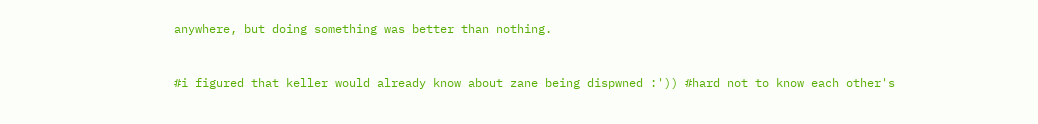anywhere, but doing something was better than nothing.


#i figured that keller would already know about zane being dispwned :')) #hard not to know each other's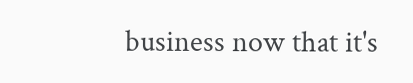business now that it's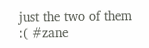just the two of them :( #zane